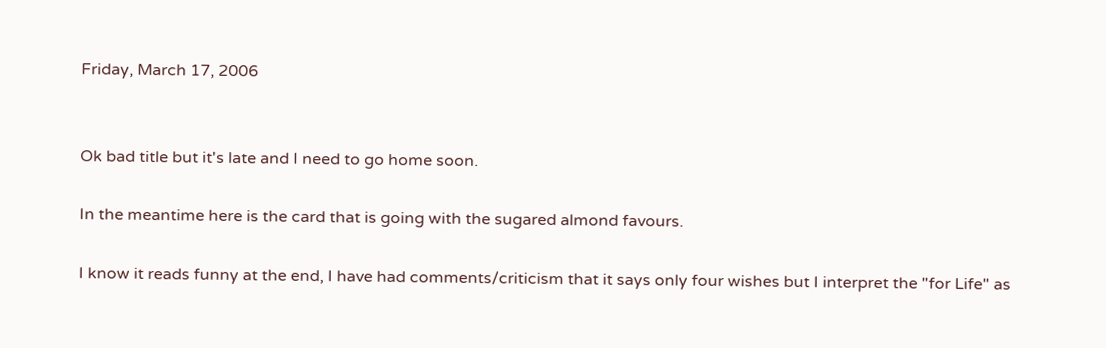Friday, March 17, 2006


Ok bad title but it's late and I need to go home soon.

In the meantime here is the card that is going with the sugared almond favours.

I know it reads funny at the end, I have had comments/criticism that it says only four wishes but I interpret the "for Life" as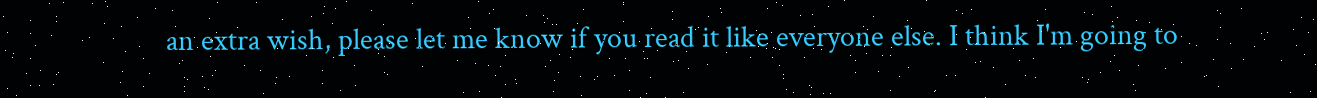an extra wish, please let me know if you read it like everyone else. I think I'm going to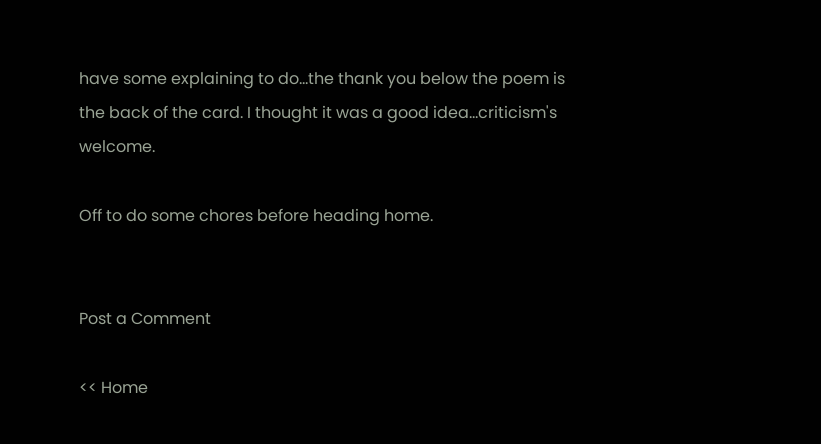have some explaining to do...the thank you below the poem is the back of the card. I thought it was a good idea...criticism's welcome.

Off to do some chores before heading home.


Post a Comment

<< Home